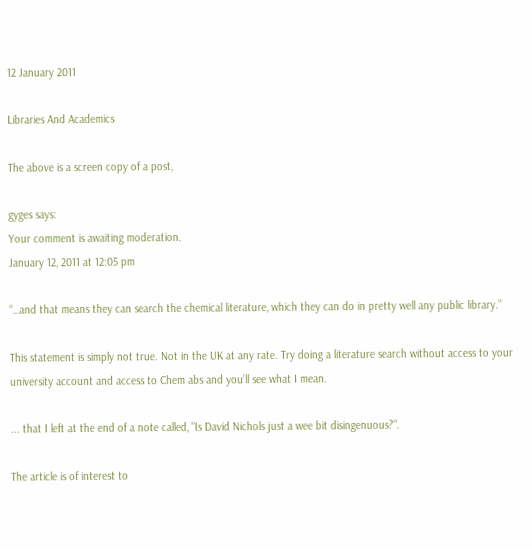12 January 2011

Libraries And Academics

The above is a screen copy of a post,

gyges says:
Your comment is awaiting moderation.
January 12, 2011 at 12:05 pm

“…and that means they can search the chemical literature, which they can do in pretty well any public library.”

This statement is simply not true. Not in the UK at any rate. Try doing a literature search without access to your university account and access to Chem abs and you’ll see what I mean.

... that I left at the end of a note called, "Is David Nichols just a wee bit disingenuous?".

The article is of interest to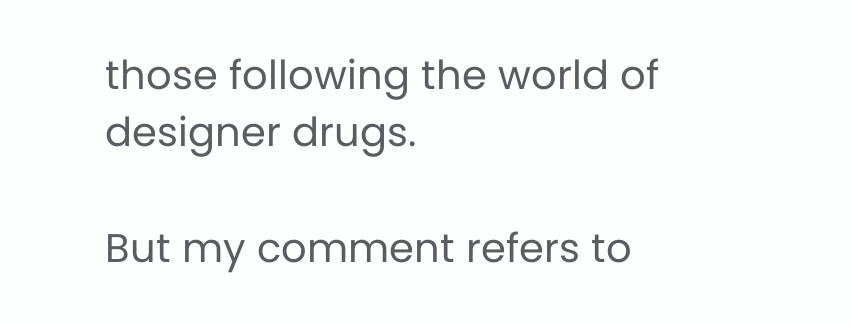those following the world of designer drugs.

But my comment refers to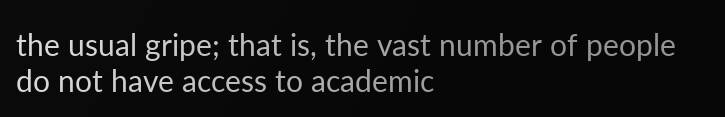the usual gripe; that is, the vast number of people do not have access to academic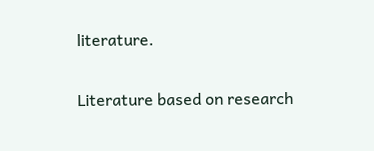literature.

Literature based on research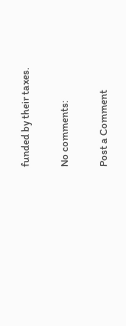funded by their taxes.

No comments:

Post a Comment